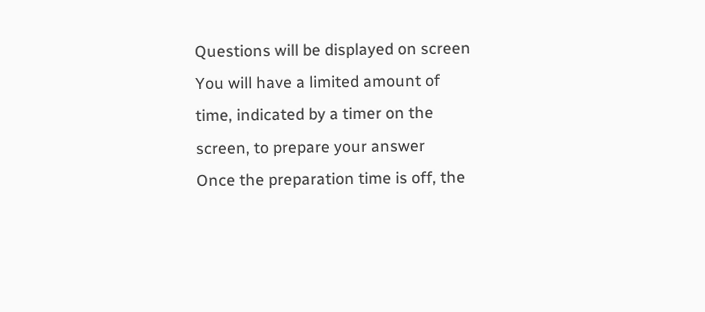Questions will be displayed on screen
You will have a limited amount of time, indicated by a timer on the screen, to prepare your answer
Once the preparation time is off, the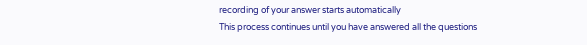recording of your answer starts automatically
This process continues until you have answered all the questions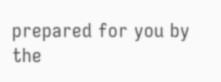prepared for you by the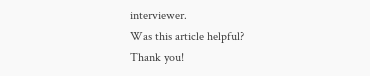interviewer.
Was this article helpful?
Thank you!